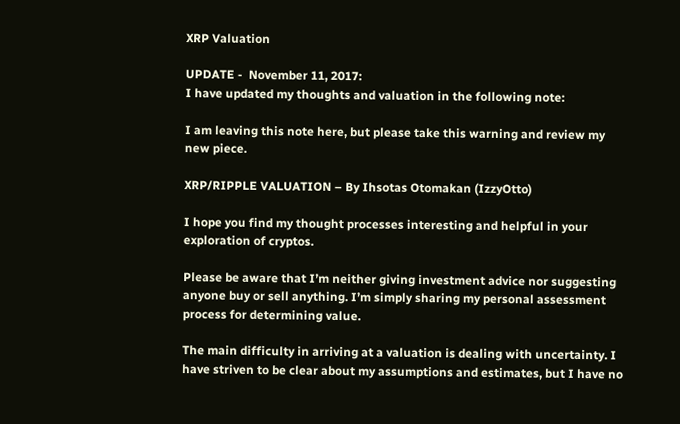XRP Valuation

UPDATE -  November 11, 2017:
I have updated my thoughts and valuation in the following note:

I am leaving this note here, but please take this warning and review my new piece.

XRP/RIPPLE VALUATION – By Ihsotas Otomakan (IzzyOtto)

I hope you find my thought processes interesting and helpful in your exploration of cryptos.

Please be aware that I’m neither giving investment advice nor suggesting anyone buy or sell anything. I’m simply sharing my personal assessment process for determining value.

The main difficulty in arriving at a valuation is dealing with uncertainty. I have striven to be clear about my assumptions and estimates, but I have no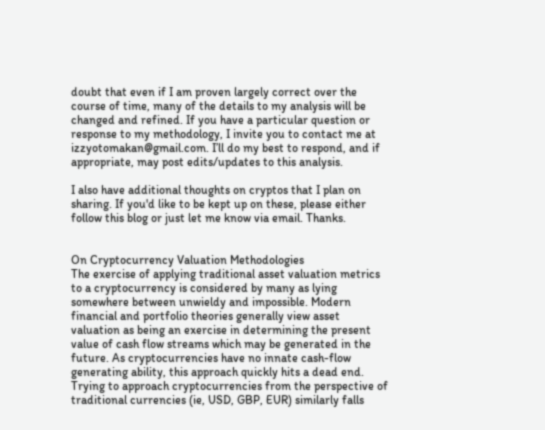doubt that even if I am proven largely correct over the course of time, many of the details to my analysis will be changed and refined. If you have a particular question or response to my methodology, I invite you to contact me at izzyotomakan@gmail.com. I’ll do my best to respond, and if appropriate, may post edits/updates to this analysis.

I also have additional thoughts on cryptos that I plan on sharing. If you'd like to be kept up on these, please either follow this blog or just let me know via email. Thanks.


On Cryptocurrency Valuation Methodologies
The exercise of applying traditional asset valuation metrics to a cryptocurrency is considered by many as lying somewhere between unwieldy and impossible. Modern financial and portfolio theories generally view asset valuation as being an exercise in determining the present value of cash flow streams which may be generated in the future. As cryptocurrencies have no innate cash-flow generating ability, this approach quickly hits a dead end.
Trying to approach cryptocurrencies from the perspective of traditional currencies (ie, USD, GBP, EUR) similarly falls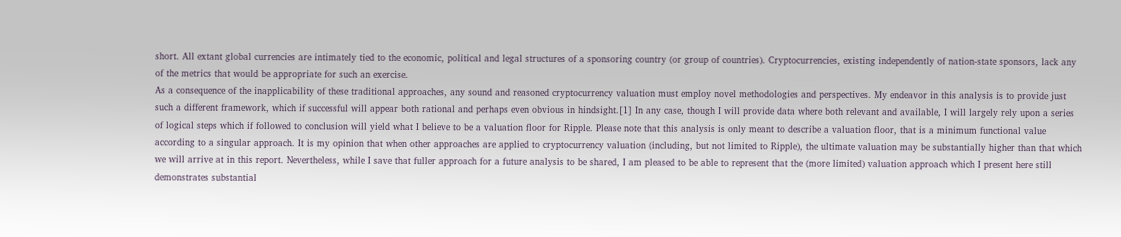short. All extant global currencies are intimately tied to the economic, political and legal structures of a sponsoring country (or group of countries). Cryptocurrencies, existing independently of nation-state sponsors, lack any of the metrics that would be appropriate for such an exercise.
As a consequence of the inapplicability of these traditional approaches, any sound and reasoned cryptocurrency valuation must employ novel methodologies and perspectives. My endeavor in this analysis is to provide just such a different framework, which if successful will appear both rational and perhaps even obvious in hindsight.[1] In any case, though I will provide data where both relevant and available, I will largely rely upon a series of logical steps which if followed to conclusion will yield what I believe to be a valuation floor for Ripple. Please note that this analysis is only meant to describe a valuation floor, that is a minimum functional value according to a singular approach. It is my opinion that when other approaches are applied to cryptocurrency valuation (including, but not limited to Ripple), the ultimate valuation may be substantially higher than that which we will arrive at in this report. Nevertheless, while I save that fuller approach for a future analysis to be shared, I am pleased to be able to represent that the (more limited) valuation approach which I present here still demonstrates substantial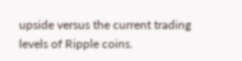upside versus the current trading levels of Ripple coins.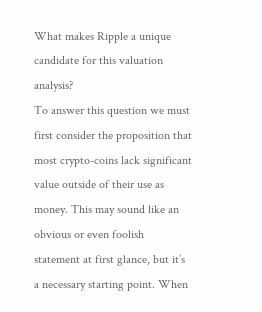What makes Ripple a unique candidate for this valuation analysis?
To answer this question we must first consider the proposition that most crypto-coins lack significant value outside of their use as money. This may sound like an obvious or even foolish statement at first glance, but it’s a necessary starting point. When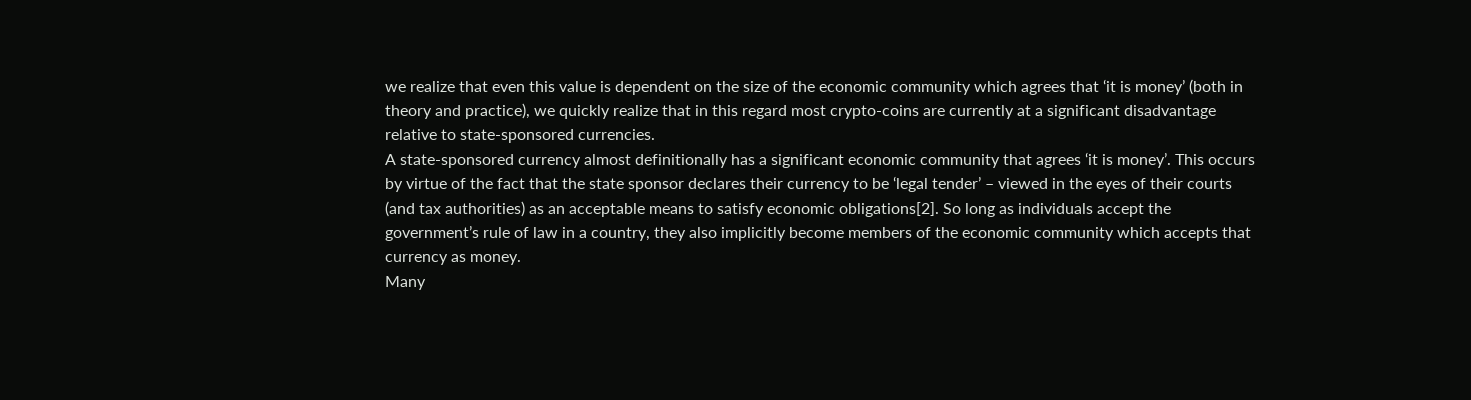we realize that even this value is dependent on the size of the economic community which agrees that ‘it is money’ (both in theory and practice), we quickly realize that in this regard most crypto-coins are currently at a significant disadvantage relative to state-sponsored currencies.
A state-sponsored currency almost definitionally has a significant economic community that agrees ‘it is money’. This occurs by virtue of the fact that the state sponsor declares their currency to be ‘legal tender’ – viewed in the eyes of their courts (and tax authorities) as an acceptable means to satisfy economic obligations[2]. So long as individuals accept the government’s rule of law in a country, they also implicitly become members of the economic community which accepts that currency as money.
Many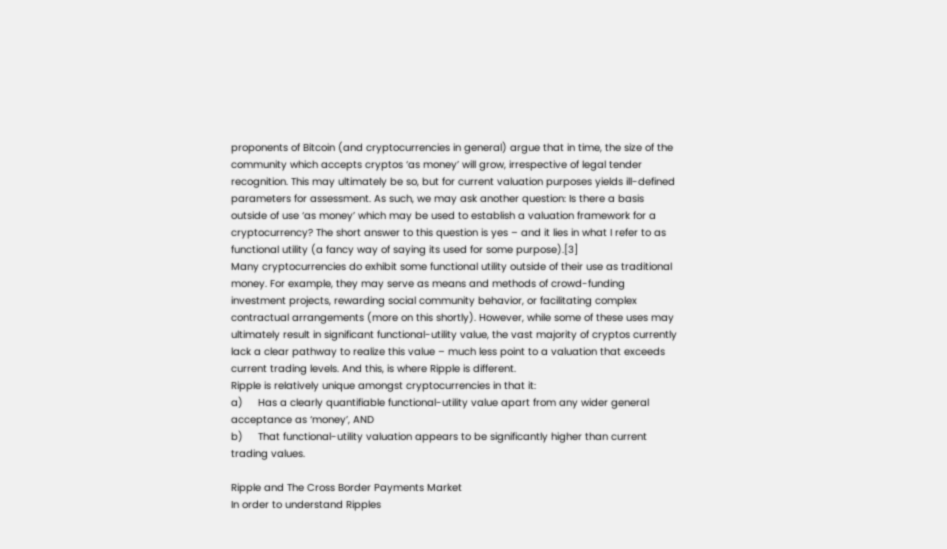proponents of Bitcoin (and cryptocurrencies in general) argue that in time, the size of the community which accepts cryptos ‘as money’ will grow, irrespective of legal tender recognition. This may ultimately be so, but for current valuation purposes yields ill-defined parameters for assessment. As such, we may ask another question: Is there a basis outside of use ‘as money’ which may be used to establish a valuation framework for a cryptocurrency? The short answer to this question is yes – and it lies in what I refer to as functional utility (a fancy way of saying its used for some purpose).[3]
Many cryptocurrencies do exhibit some functional utility outside of their use as traditional money. For example, they may serve as means and methods of crowd-funding investment projects, rewarding social community behavior, or facilitating complex contractual arrangements (more on this shortly). However, while some of these uses may ultimately result in significant functional-utility value, the vast majority of cryptos currently lack a clear pathway to realize this value – much less point to a valuation that exceeds current trading levels. And this, is where Ripple is different.
Ripple is relatively unique amongst cryptocurrencies in that it:
a)     Has a clearly quantifiable functional-utility value apart from any wider general acceptance as ‘money’, AND
b)     That functional-utility valuation appears to be significantly higher than current trading values.

Ripple and The Cross Border Payments Market
In order to understand Ripples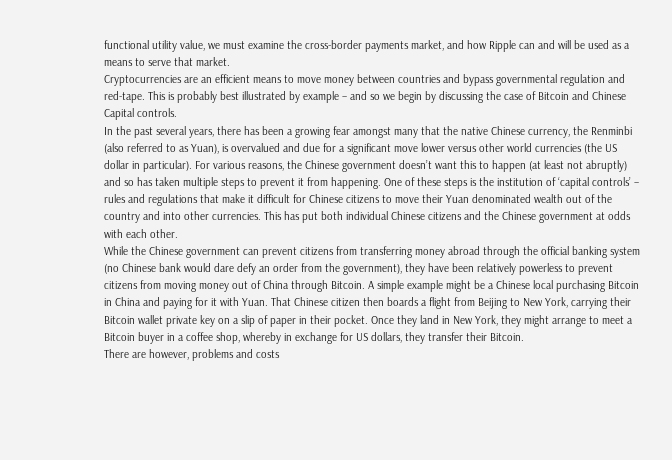functional utility value, we must examine the cross-border payments market, and how Ripple can and will be used as a means to serve that market.
Cryptocurrencies are an efficient means to move money between countries and bypass governmental regulation and red-tape. This is probably best illustrated by example – and so we begin by discussing the case of Bitcoin and Chinese Capital controls.
In the past several years, there has been a growing fear amongst many that the native Chinese currency, the Renminbi (also referred to as Yuan), is overvalued and due for a significant move lower versus other world currencies (the US dollar in particular). For various reasons, the Chinese government doesn’t want this to happen (at least not abruptly) and so has taken multiple steps to prevent it from happening. One of these steps is the institution of ‘capital controls’ – rules and regulations that make it difficult for Chinese citizens to move their Yuan denominated wealth out of the country and into other currencies. This has put both individual Chinese citizens and the Chinese government at odds with each other.
While the Chinese government can prevent citizens from transferring money abroad through the official banking system (no Chinese bank would dare defy an order from the government), they have been relatively powerless to prevent citizens from moving money out of China through Bitcoin. A simple example might be a Chinese local purchasing Bitcoin in China and paying for it with Yuan. That Chinese citizen then boards a flight from Beijing to New York, carrying their Bitcoin wallet private key on a slip of paper in their pocket. Once they land in New York, they might arrange to meet a Bitcoin buyer in a coffee shop, whereby in exchange for US dollars, they transfer their Bitcoin.
There are however, problems and costs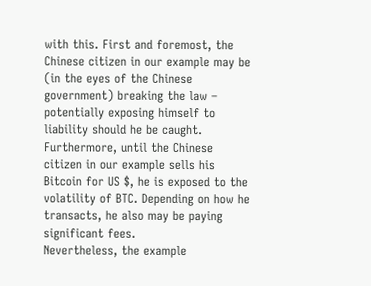with this. First and foremost, the Chinese citizen in our example may be (in the eyes of the Chinese government) breaking the law – potentially exposing himself to liability should he be caught. Furthermore, until the Chinese citizen in our example sells his Bitcoin for US $, he is exposed to the volatility of BTC. Depending on how he transacts, he also may be paying significant fees.
Nevertheless, the example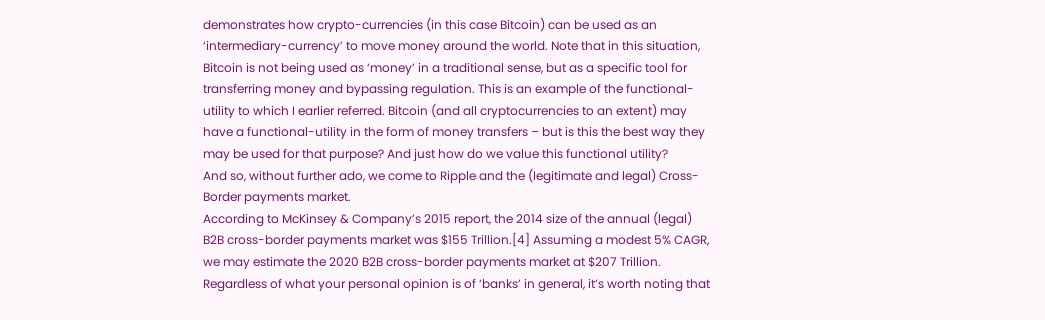demonstrates how crypto-currencies (in this case Bitcoin) can be used as an ‘intermediary-currency’ to move money around the world. Note that in this situation, Bitcoin is not being used as ‘money’ in a traditional sense, but as a specific tool for transferring money and bypassing regulation. This is an example of the functional-utility to which I earlier referred. Bitcoin (and all cryptocurrencies to an extent) may have a functional-utility in the form of money transfers – but is this the best way they may be used for that purpose? And just how do we value this functional utility?
And so, without further ado, we come to Ripple and the (legitimate and legal) Cross-Border payments market.
According to McKinsey & Company’s 2015 report, the 2014 size of the annual (legal) B2B cross-border payments market was $155 Trillion.[4] Assuming a modest 5% CAGR, we may estimate the 2020 B2B cross-border payments market at $207 Trillion. Regardless of what your personal opinion is of ‘banks’ in general, it’s worth noting that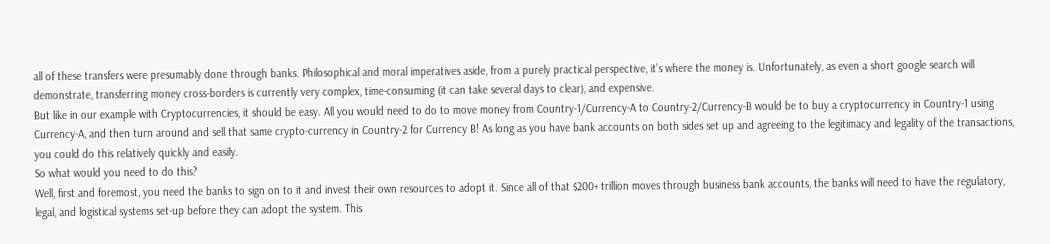all of these transfers were presumably done through banks. Philosophical and moral imperatives aside, from a purely practical perspective, it’s where the money is. Unfortunately, as even a short google search will demonstrate, transferring money cross-borders is currently very complex, time-consuming (it can take several days to clear), and expensive.
But like in our example with Cryptocurrencies, it should be easy. All you would need to do to move money from Country-1/Currency-A to Country-2/Currency-B would be to buy a cryptocurrency in Country-1 using Currency-A, and then turn around and sell that same crypto-currency in Country-2 for Currency B! As long as you have bank accounts on both sides set up and agreeing to the legitimacy and legality of the transactions, you could do this relatively quickly and easily.
So what would you need to do this?
Well, first and foremost, you need the banks to sign on to it and invest their own resources to adopt it. Since all of that $200+ trillion moves through business bank accounts, the banks will need to have the regulatory, legal, and logistical systems set-up before they can adopt the system. This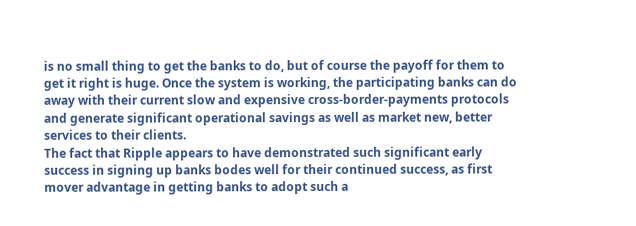is no small thing to get the banks to do, but of course the payoff for them to get it right is huge. Once the system is working, the participating banks can do away with their current slow and expensive cross-border-payments protocols and generate significant operational savings as well as market new, better services to their clients.
The fact that Ripple appears to have demonstrated such significant early success in signing up banks bodes well for their continued success, as first mover advantage in getting banks to adopt such a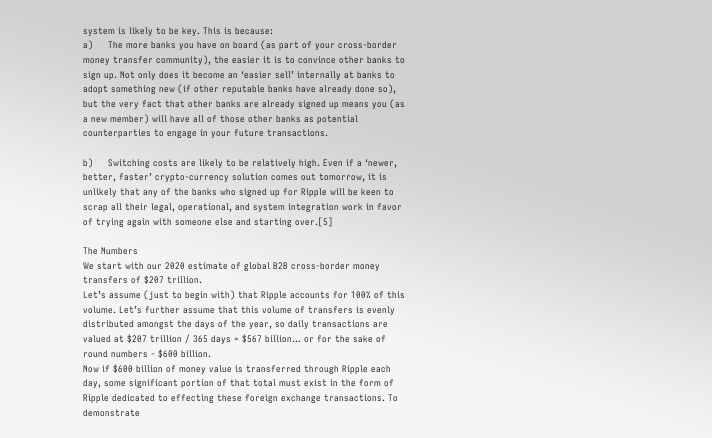system is likely to be key. This is because:
a)     The more banks you have on board (as part of your cross-border money transfer community), the easier it is to convince other banks to sign up. Not only does it become an ‘easier sell’ internally at banks to adopt something new (if other reputable banks have already done so), but the very fact that other banks are already signed up means you (as a new member) will have all of those other banks as potential counterparties to engage in your future transactions.

b)     Switching costs are likely to be relatively high. Even if a ‘newer, better, faster’ crypto-currency solution comes out tomorrow, it is unlikely that any of the banks who signed up for Ripple will be keen to scrap all their legal, operational, and system integration work in favor of trying again with someone else and starting over.[5]

The Numbers
We start with our 2020 estimate of global B2B cross-border money transfers of $207 trillion.
Let’s assume (just to begin with) that Ripple accounts for 100% of this volume. Let’s further assume that this volume of transfers is evenly distributed amongst the days of the year, so daily transactions are valued at $207 trillion / 365 days = $567 billion… or for the sake of round numbers - $600 billion.
Now if $600 billion of money value is transferred through Ripple each day, some significant portion of that total must exist in the form of Ripple dedicated to effecting these foreign exchange transactions. To demonstrate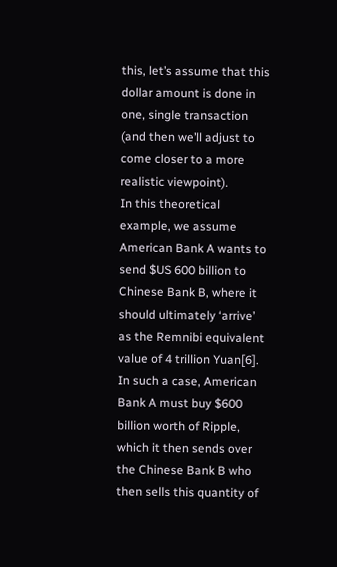this, let’s assume that this dollar amount is done in one, single transaction (and then we’ll adjust to come closer to a more realistic viewpoint).
In this theoretical example, we assume American Bank A wants to send $US 600 billion to Chinese Bank B, where it should ultimately ‘arrive’ as the Remnibi equivalent value of 4 trillion Yuan[6]. In such a case, American Bank A must buy $600 billion worth of Ripple, which it then sends over the Chinese Bank B who then sells this quantity of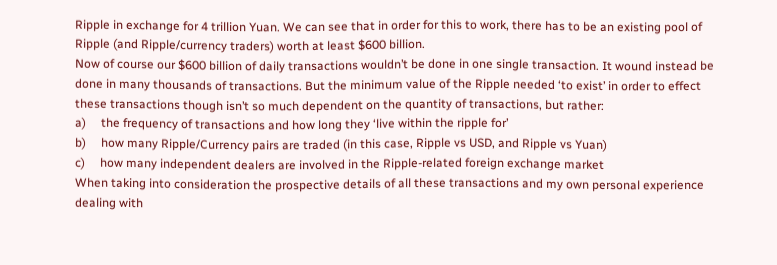Ripple in exchange for 4 trillion Yuan. We can see that in order for this to work, there has to be an existing pool of Ripple (and Ripple/currency traders) worth at least $600 billion.
Now of course our $600 billion of daily transactions wouldn’t be done in one single transaction. It wound instead be done in many thousands of transactions. But the minimum value of the Ripple needed ‘to exist’ in order to effect these transactions though isn’t so much dependent on the quantity of transactions, but rather:
a)     the frequency of transactions and how long they ‘live within the ripple for’
b)     how many Ripple/Currency pairs are traded (in this case, Ripple vs USD, and Ripple vs Yuan)
c)     how many independent dealers are involved in the Ripple-related foreign exchange market
When taking into consideration the prospective details of all these transactions and my own personal experience dealing with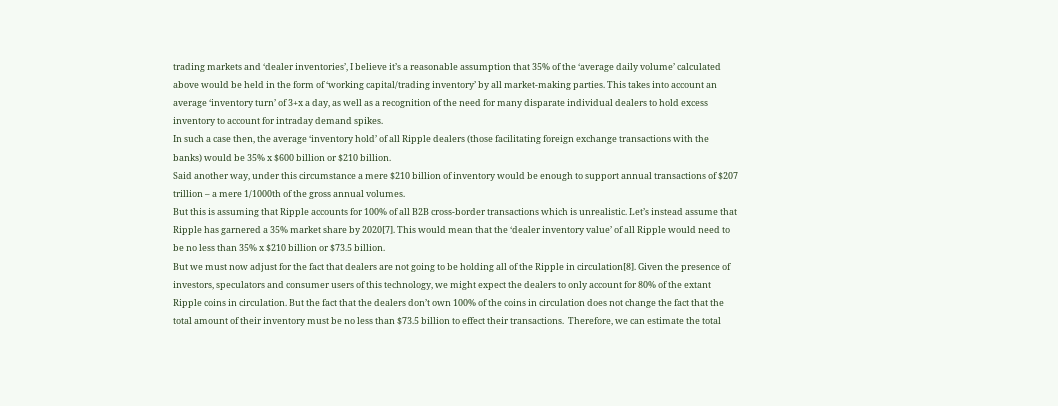trading markets and ‘dealer inventories’, I believe it’s a reasonable assumption that 35% of the ‘average daily volume’ calculated above would be held in the form of ‘working capital/trading inventory’ by all market-making parties. This takes into account an average ‘inventory turn’ of 3+x a day, as well as a recognition of the need for many disparate individual dealers to hold excess inventory to account for intraday demand spikes.
In such a case then, the average ‘inventory hold’ of all Ripple dealers (those facilitating foreign exchange transactions with the banks) would be 35% x $600 billion or $210 billion.
Said another way, under this circumstance a mere $210 billion of inventory would be enough to support annual transactions of $207 trillion – a mere 1/1000th of the gross annual volumes.
But this is assuming that Ripple accounts for 100% of all B2B cross-border transactions which is unrealistic. Let’s instead assume that Ripple has garnered a 35% market share by 2020[7]. This would mean that the ‘dealer inventory value’ of all Ripple would need to be no less than 35% x $210 billion or $73.5 billion.
But we must now adjust for the fact that dealers are not going to be holding all of the Ripple in circulation[8]. Given the presence of investors, speculators and consumer users of this technology, we might expect the dealers to only account for 80% of the extant Ripple coins in circulation. But the fact that the dealers don’t own 100% of the coins in circulation does not change the fact that the total amount of their inventory must be no less than $73.5 billion to effect their transactions.  Therefore, we can estimate the total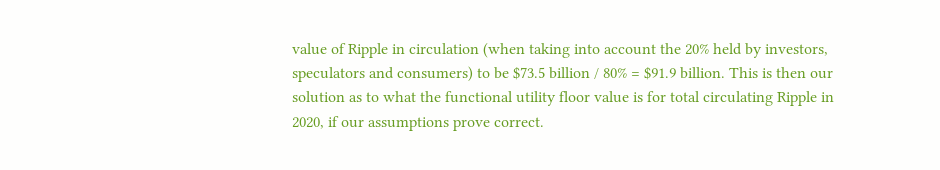value of Ripple in circulation (when taking into account the 20% held by investors, speculators and consumers) to be $73.5 billion / 80% = $91.9 billion. This is then our solution as to what the functional utility floor value is for total circulating Ripple in 2020, if our assumptions prove correct.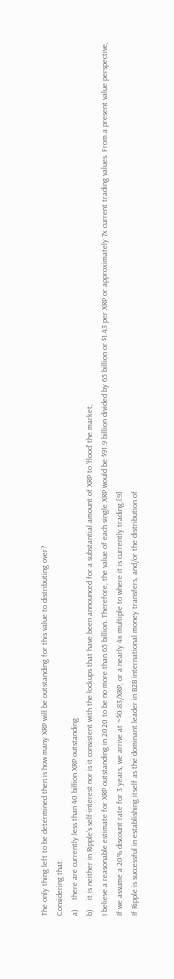The only thing left to be determined then is how many XRP will be outstanding for this value to distributing over?
Considering that:
a)     there are currently less than 40 billion XRP outstanding
b)     it is neither in Ripple’s self-interest nor is it consistent with the lockups that have been announced for a substantial amount of XRP to ‘flood’ the market,
I believe a reasonable estimate for XRP outstanding in 2020 to be no more than 65 billion. Therefore, the value of each single XRP would be $91.9 billion divided by 65 billion or $1.43 per XRP or approximately 7x current trading values. From a present value perspective, If we assume a 20% discount rate for 3 years, we arrive at ~$0.83/XRP, or a nearly 4x multiple to where it is currently trading.[9]
If Ripple is successful in establishing itself as the dominant leader in B2B international money transfers, and/or the distribution of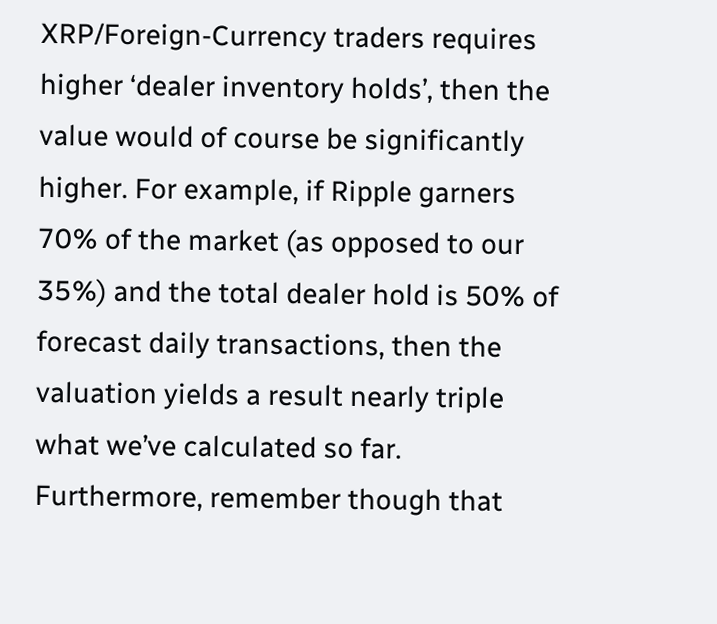XRP/Foreign-Currency traders requires higher ‘dealer inventory holds’, then the value would of course be significantly higher. For example, if Ripple garners 70% of the market (as opposed to our 35%) and the total dealer hold is 50% of forecast daily transactions, then the valuation yields a result nearly triple what we’ve calculated so far.
Furthermore, remember though that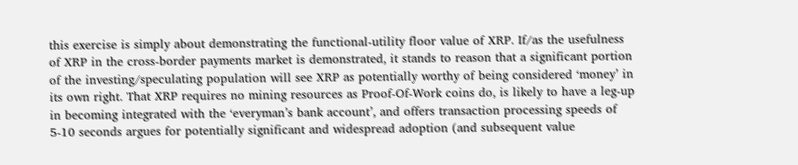this exercise is simply about demonstrating the functional-utility floor value of XRP. If/as the usefulness of XRP in the cross-border payments market is demonstrated, it stands to reason that a significant portion of the investing/speculating population will see XRP as potentially worthy of being considered ‘money’ in its own right. That XRP requires no mining resources as Proof-Of-Work coins do, is likely to have a leg-up in becoming integrated with the ‘everyman’s bank account’, and offers transaction processing speeds of 5-10 seconds argues for potentially significant and widespread adoption (and subsequent value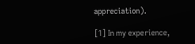appreciation).

[1] In my experience,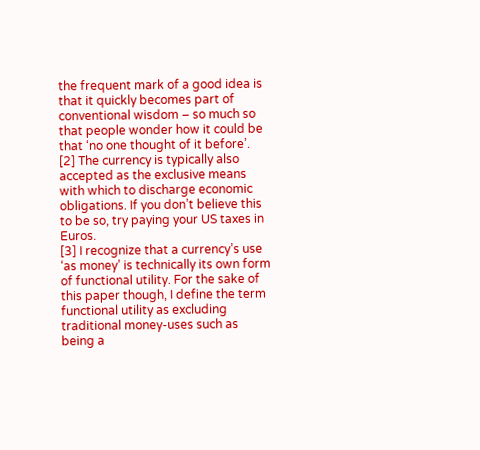the frequent mark of a good idea is that it quickly becomes part of conventional wisdom – so much so that people wonder how it could be that ‘no one thought of it before’.
[2] The currency is typically also accepted as the exclusive means with which to discharge economic obligations. If you don’t believe this to be so, try paying your US taxes in Euros.
[3] I recognize that a currency’s use ‘as money’ is technically its own form of functional utility. For the sake of this paper though, I define the term functional utility as excluding traditional money-uses such as being a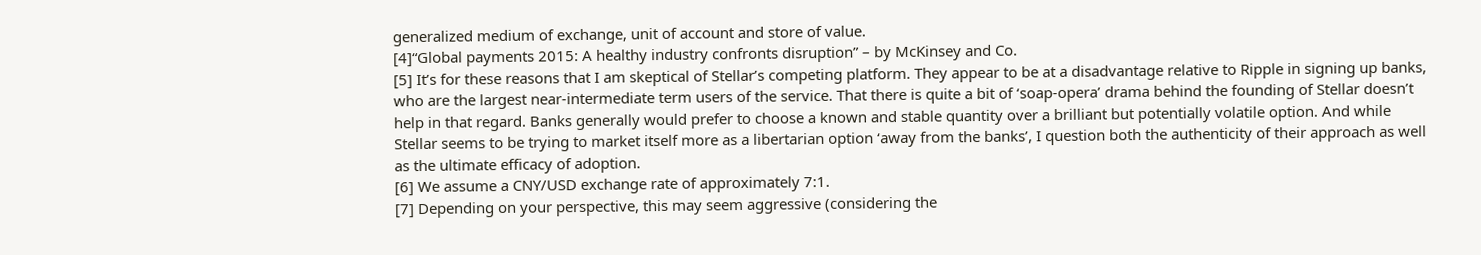generalized medium of exchange, unit of account and store of value.
[4]“Global payments 2015: A healthy industry confronts disruption” – by McKinsey and Co.
[5] It’s for these reasons that I am skeptical of Stellar’s competing platform. They appear to be at a disadvantage relative to Ripple in signing up banks, who are the largest near-intermediate term users of the service. That there is quite a bit of ‘soap-opera’ drama behind the founding of Stellar doesn’t help in that regard. Banks generally would prefer to choose a known and stable quantity over a brilliant but potentially volatile option. And while Stellar seems to be trying to market itself more as a libertarian option ‘away from the banks’, I question both the authenticity of their approach as well as the ultimate efficacy of adoption.
[6] We assume a CNY/USD exchange rate of approximately 7:1.
[7] Depending on your perspective, this may seem aggressive (considering the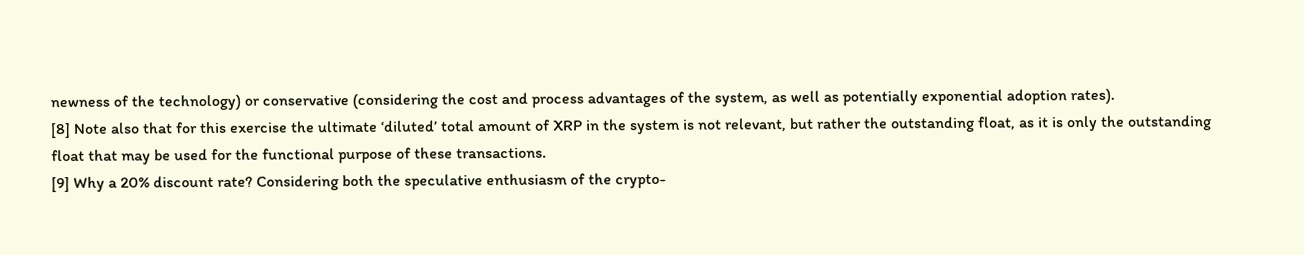newness of the technology) or conservative (considering the cost and process advantages of the system, as well as potentially exponential adoption rates).
[8] Note also that for this exercise the ultimate ‘diluted’ total amount of XRP in the system is not relevant, but rather the outstanding float, as it is only the outstanding float that may be used for the functional purpose of these transactions.
[9] Why a 20% discount rate? Considering both the speculative enthusiasm of the crypto-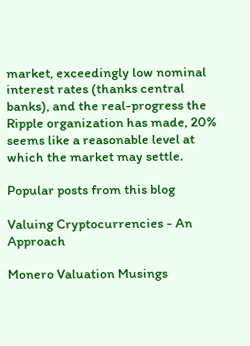market, exceedingly low nominal interest rates (thanks central banks), and the real-progress the Ripple organization has made, 20% seems like a reasonable level at which the market may settle.

Popular posts from this blog

Valuing Cryptocurrencies - An Approach

Monero Valuation Musings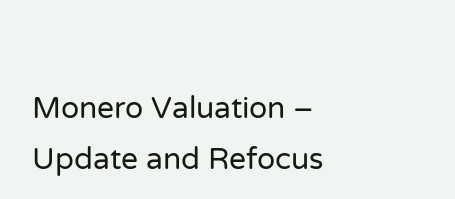Monero Valuation – Update and Refocus